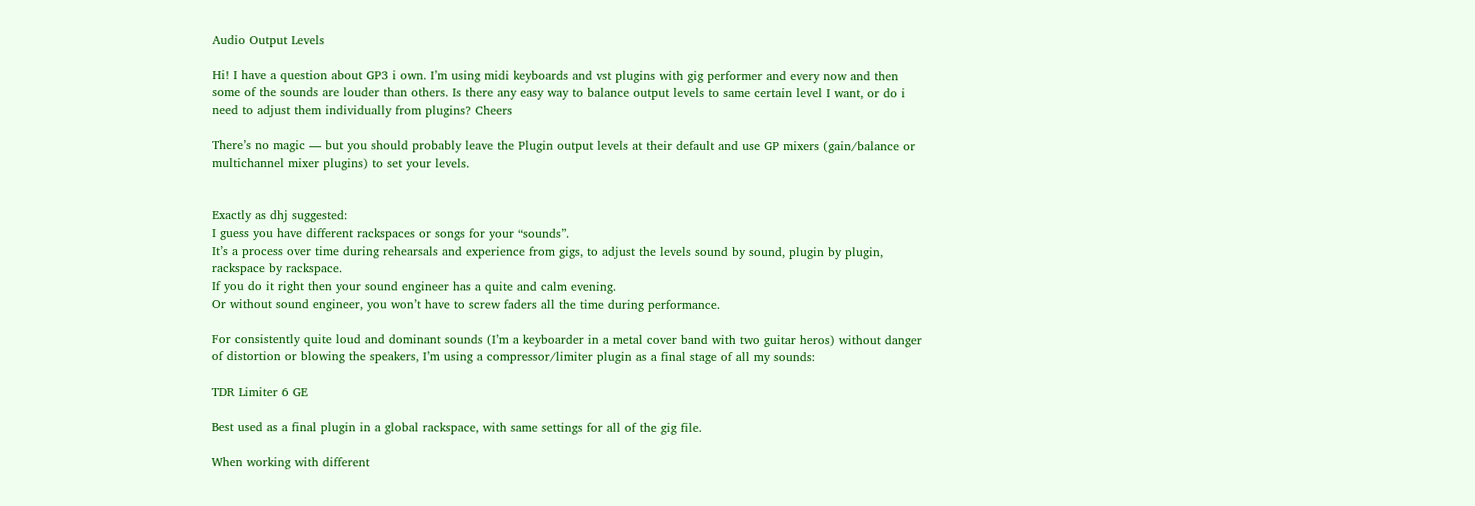Audio Output Levels

Hi! I have a question about GP3 i own. I’m using midi keyboards and vst plugins with gig performer and every now and then some of the sounds are louder than others. Is there any easy way to balance output levels to same certain level I want, or do i need to adjust them individually from plugins? Cheers

There’s no magic — but you should probably leave the Plugin output levels at their default and use GP mixers (gain/balance or multichannel mixer plugins) to set your levels.


Exactly as dhj suggested:
I guess you have different rackspaces or songs for your “sounds”.
It’s a process over time during rehearsals and experience from gigs, to adjust the levels sound by sound, plugin by plugin, rackspace by rackspace.
If you do it right then your sound engineer has a quite and calm evening.
Or without sound engineer, you won’t have to screw faders all the time during performance.

For consistently quite loud and dominant sounds (I’m a keyboarder in a metal cover band with two guitar heros) without danger of distortion or blowing the speakers, I’m using a compressor/limiter plugin as a final stage of all my sounds:

TDR Limiter 6 GE

Best used as a final plugin in a global rackspace, with same settings for all of the gig file.

When working with different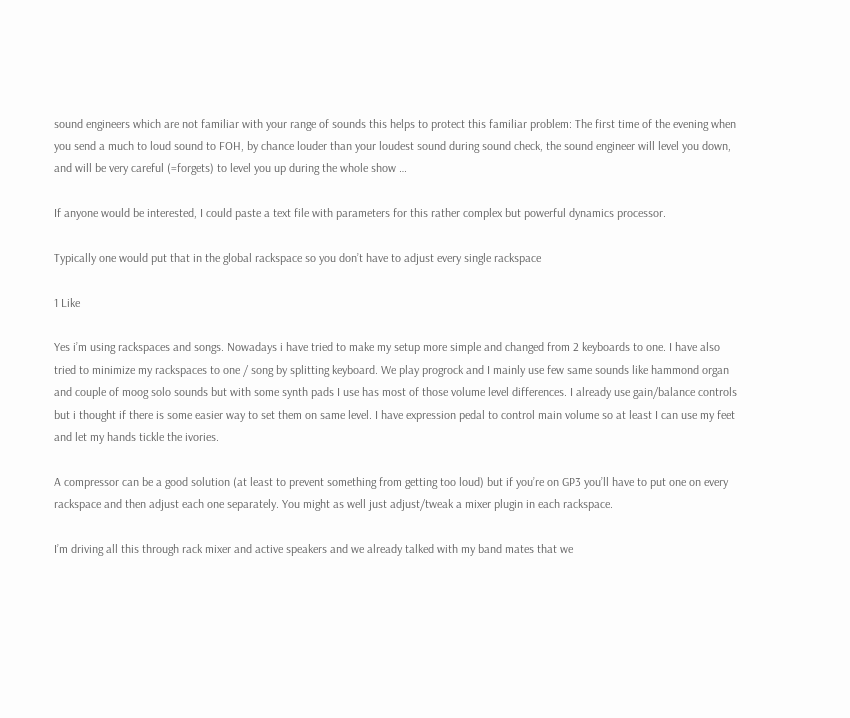sound engineers which are not familiar with your range of sounds this helps to protect this familiar problem: The first time of the evening when you send a much to loud sound to FOH, by chance louder than your loudest sound during sound check, the sound engineer will level you down, and will be very careful (=forgets) to level you up during the whole show …

If anyone would be interested, I could paste a text file with parameters for this rather complex but powerful dynamics processor.

Typically one would put that in the global rackspace so you don’t have to adjust every single rackspace

1 Like

Yes i’m using rackspaces and songs. Nowadays i have tried to make my setup more simple and changed from 2 keyboards to one. I have also tried to minimize my rackspaces to one / song by splitting keyboard. We play progrock and I mainly use few same sounds like hammond organ and couple of moog solo sounds but with some synth pads I use has most of those volume level differences. I already use gain/balance controls but i thought if there is some easier way to set them on same level. I have expression pedal to control main volume so at least I can use my feet and let my hands tickle the ivories.

A compressor can be a good solution (at least to prevent something from getting too loud) but if you’re on GP3 you’ll have to put one on every rackspace and then adjust each one separately. You might as well just adjust/tweak a mixer plugin in each rackspace.

I’m driving all this through rack mixer and active speakers and we already talked with my band mates that we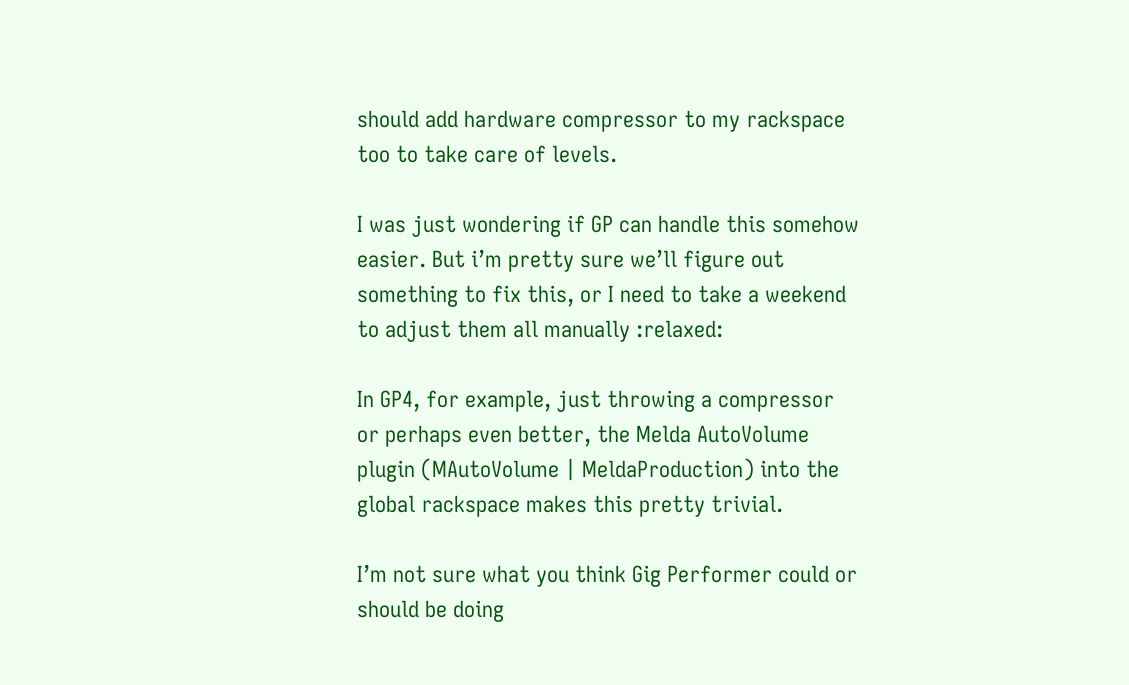should add hardware compressor to my rackspace too to take care of levels.

I was just wondering if GP can handle this somehow easier. But i’m pretty sure we’ll figure out something to fix this, or I need to take a weekend to adjust them all manually :relaxed:

In GP4, for example, just throwing a compressor or perhaps even better, the Melda AutoVolume plugin (MAutoVolume | MeldaProduction) into the global rackspace makes this pretty trivial.

I’m not sure what you think Gig Performer could or should be doing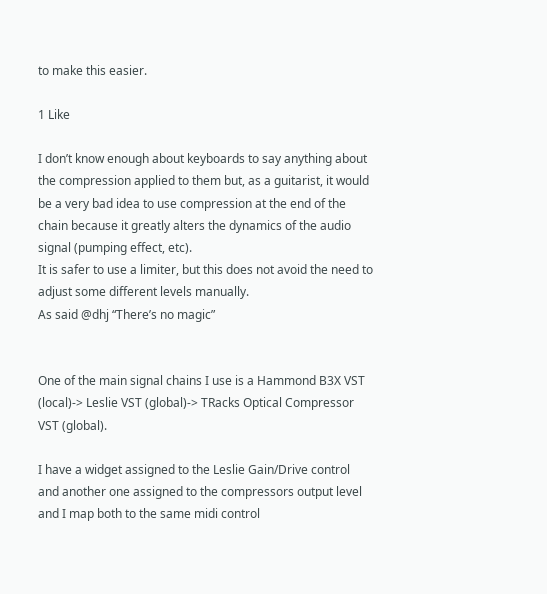to make this easier.

1 Like

I don’t know enough about keyboards to say anything about the compression applied to them but, as a guitarist, it would be a very bad idea to use compression at the end of the chain because it greatly alters the dynamics of the audio signal (pumping effect, etc).
It is safer to use a limiter, but this does not avoid the need to adjust some different levels manually.
As said @dhj “There’s no magic”


One of the main signal chains I use is a Hammond B3X VST (local)-> Leslie VST (global)-> TRacks Optical Compressor VST (global).

I have a widget assigned to the Leslie Gain/Drive control and another one assigned to the compressors output level and I map both to the same midi control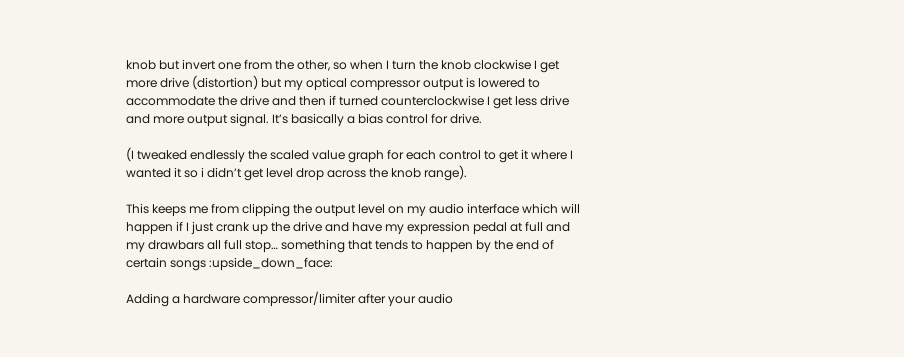knob but invert one from the other, so when I turn the knob clockwise I get more drive (distortion) but my optical compressor output is lowered to accommodate the drive and then if turned counterclockwise I get less drive and more output signal. It’s basically a bias control for drive.

(I tweaked endlessly the scaled value graph for each control to get it where I wanted it so i didn’t get level drop across the knob range).

This keeps me from clipping the output level on my audio interface which will happen if I just crank up the drive and have my expression pedal at full and my drawbars all full stop… something that tends to happen by the end of certain songs :upside_down_face:

Adding a hardware compressor/limiter after your audio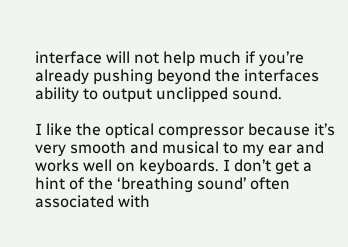interface will not help much if you’re already pushing beyond the interfaces ability to output unclipped sound.

I like the optical compressor because it’s very smooth and musical to my ear and works well on keyboards. I don’t get a hint of the ‘breathing sound’ often associated with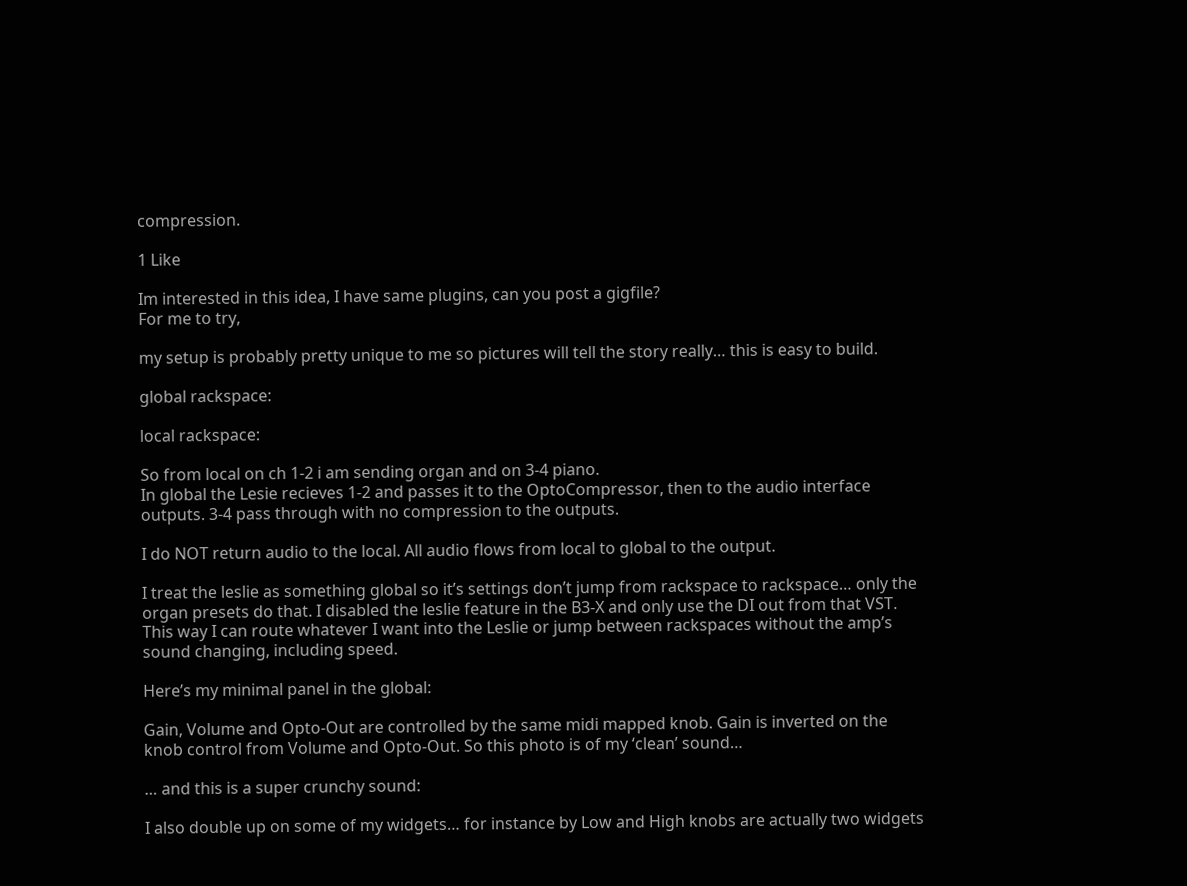compression.

1 Like

Im interested in this idea, I have same plugins, can you post a gigfile?
For me to try,

my setup is probably pretty unique to me so pictures will tell the story really… this is easy to build.

global rackspace:

local rackspace:

So from local on ch 1-2 i am sending organ and on 3-4 piano.
In global the Lesie recieves 1-2 and passes it to the OptoCompressor, then to the audio interface outputs. 3-4 pass through with no compression to the outputs.

I do NOT return audio to the local. All audio flows from local to global to the output.

I treat the leslie as something global so it’s settings don’t jump from rackspace to rackspace… only the organ presets do that. I disabled the leslie feature in the B3-X and only use the DI out from that VST. This way I can route whatever I want into the Leslie or jump between rackspaces without the amp’s sound changing, including speed.

Here’s my minimal panel in the global:

Gain, Volume and Opto-Out are controlled by the same midi mapped knob. Gain is inverted on the knob control from Volume and Opto-Out. So this photo is of my ‘clean’ sound…

… and this is a super crunchy sound:

I also double up on some of my widgets… for instance by Low and High knobs are actually two widgets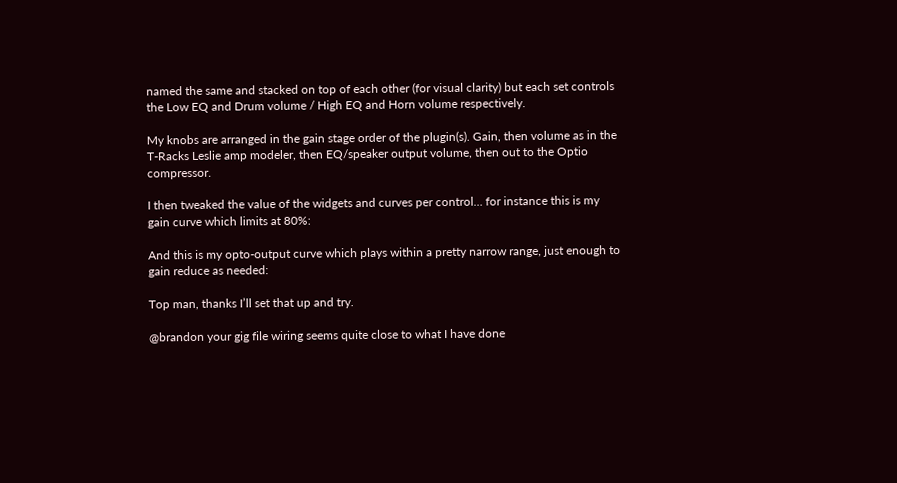named the same and stacked on top of each other (for visual clarity) but each set controls the Low EQ and Drum volume / High EQ and Horn volume respectively.

My knobs are arranged in the gain stage order of the plugin(s). Gain, then volume as in the T-Racks Leslie amp modeler, then EQ/speaker output volume, then out to the Optio compressor.

I then tweaked the value of the widgets and curves per control… for instance this is my gain curve which limits at 80%:

And this is my opto-output curve which plays within a pretty narrow range, just enough to gain reduce as needed:

Top man, thanks I’ll set that up and try.

@brandon your gig file wiring seems quite close to what I have done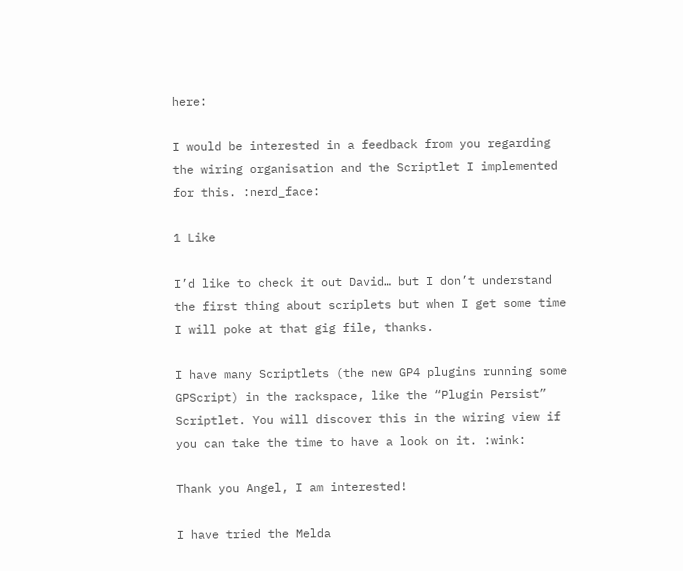here:

I would be interested in a feedback from you regarding the wiring organisation and the Scriptlet I implemented for this. :nerd_face:

1 Like

I’d like to check it out David… but I don’t understand the first thing about scriplets but when I get some time I will poke at that gig file, thanks.

I have many Scriptlets (the new GP4 plugins running some GPScript) in the rackspace, like the “Plugin Persist” Scriptlet. You will discover this in the wiring view if you can take the time to have a look on it. :wink:

Thank you Angel, I am interested!

I have tried the Melda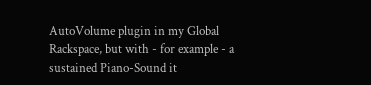AutoVolume plugin in my Global Rackspace, but with - for example - a sustained Piano-Sound it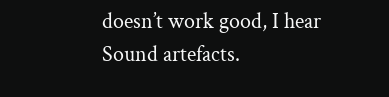doesn’t work good, I hear Sound artefacts.